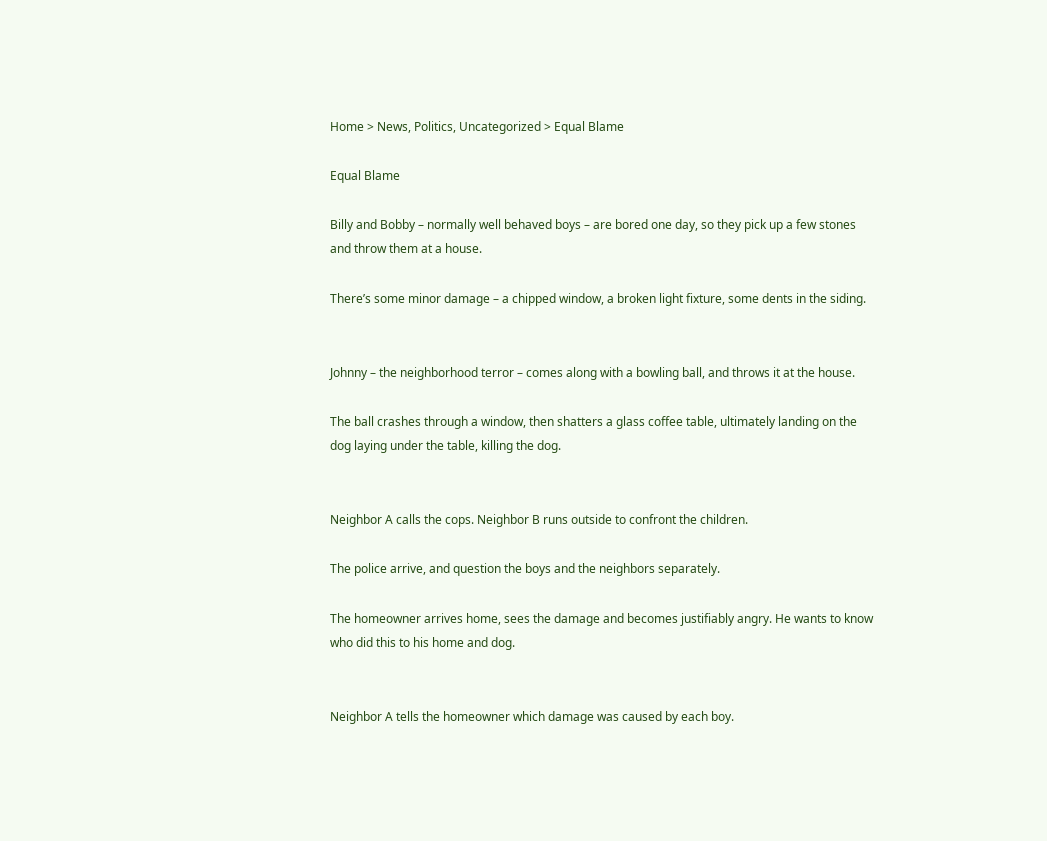Home > News, Politics, Uncategorized > Equal Blame

Equal Blame

Billy and Bobby – normally well behaved boys – are bored one day, so they pick up a few stones and throw them at a house.

There’s some minor damage – a chipped window, a broken light fixture, some dents in the siding.


Johnny – the neighborhood terror – comes along with a bowling ball, and throws it at the house.

The ball crashes through a window, then shatters a glass coffee table, ultimately landing on the dog laying under the table, killing the dog.


Neighbor A calls the cops. Neighbor B runs outside to confront the children.

The police arrive, and question the boys and the neighbors separately.

The homeowner arrives home, sees the damage and becomes justifiably angry. He wants to know who did this to his home and dog.


Neighbor A tells the homeowner which damage was caused by each boy.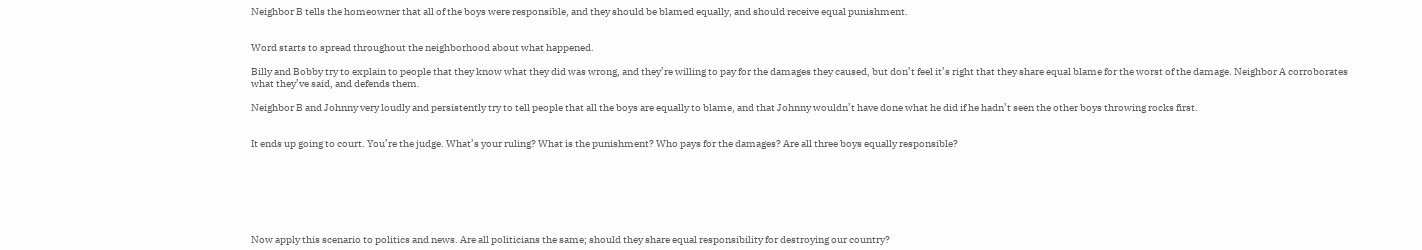Neighbor B tells the homeowner that all of the boys were responsible, and they should be blamed equally, and should receive equal punishment.


Word starts to spread throughout the neighborhood about what happened.

Billy and Bobby try to explain to people that they know what they did was wrong, and they’re willing to pay for the damages they caused, but don’t feel it’s right that they share equal blame for the worst of the damage. Neighbor A corroborates what they’ve said, and defends them.

Neighbor B and Johnny very loudly and persistently try to tell people that all the boys are equally to blame, and that Johnny wouldn’t have done what he did if he hadn’t seen the other boys throwing rocks first.


It ends up going to court. You’re the judge. What’s your ruling? What is the punishment? Who pays for the damages? Are all three boys equally responsible?







Now apply this scenario to politics and news. Are all politicians the same; should they share equal responsibility for destroying our country?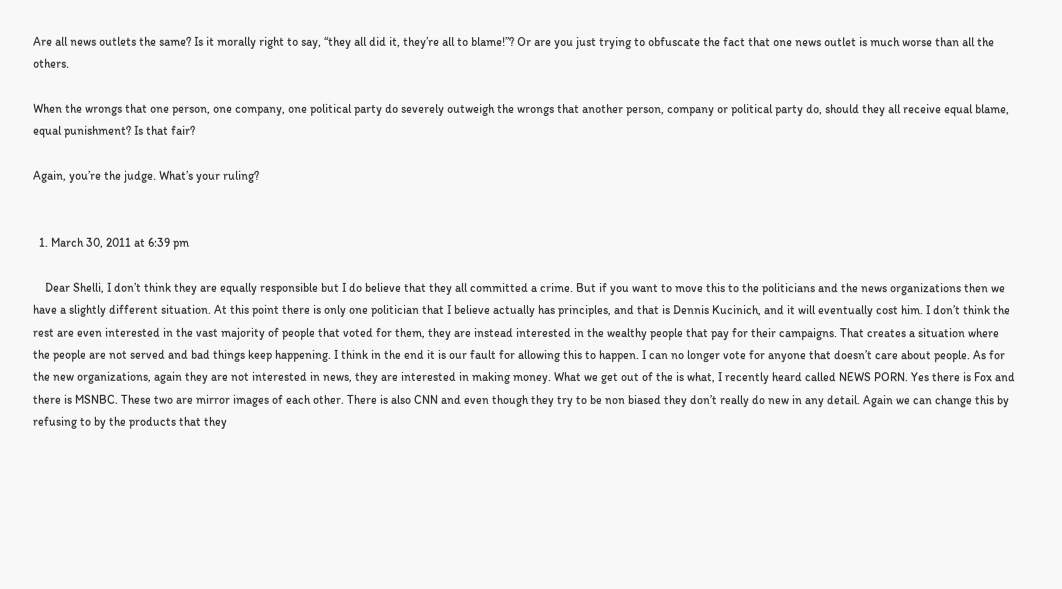Are all news outlets the same? Is it morally right to say, “they all did it, they’re all to blame!”? Or are you just trying to obfuscate the fact that one news outlet is much worse than all the others.

When the wrongs that one person, one company, one political party do severely outweigh the wrongs that another person, company or political party do, should they all receive equal blame, equal punishment? Is that fair?

Again, you’re the judge. What’s your ruling?


  1. March 30, 2011 at 6:39 pm

    Dear Shelli, I don’t think they are equally responsible but I do believe that they all committed a crime. But if you want to move this to the politicians and the news organizations then we have a slightly different situation. At this point there is only one politician that I believe actually has principles, and that is Dennis Kucinich, and it will eventually cost him. I don’t think the rest are even interested in the vast majority of people that voted for them, they are instead interested in the wealthy people that pay for their campaigns. That creates a situation where the people are not served and bad things keep happening. I think in the end it is our fault for allowing this to happen. I can no longer vote for anyone that doesn’t care about people. As for the new organizations, again they are not interested in news, they are interested in making money. What we get out of the is what, I recently heard called NEWS PORN. Yes there is Fox and there is MSNBC. These two are mirror images of each other. There is also CNN and even though they try to be non biased they don’t really do new in any detail. Again we can change this by refusing to by the products that they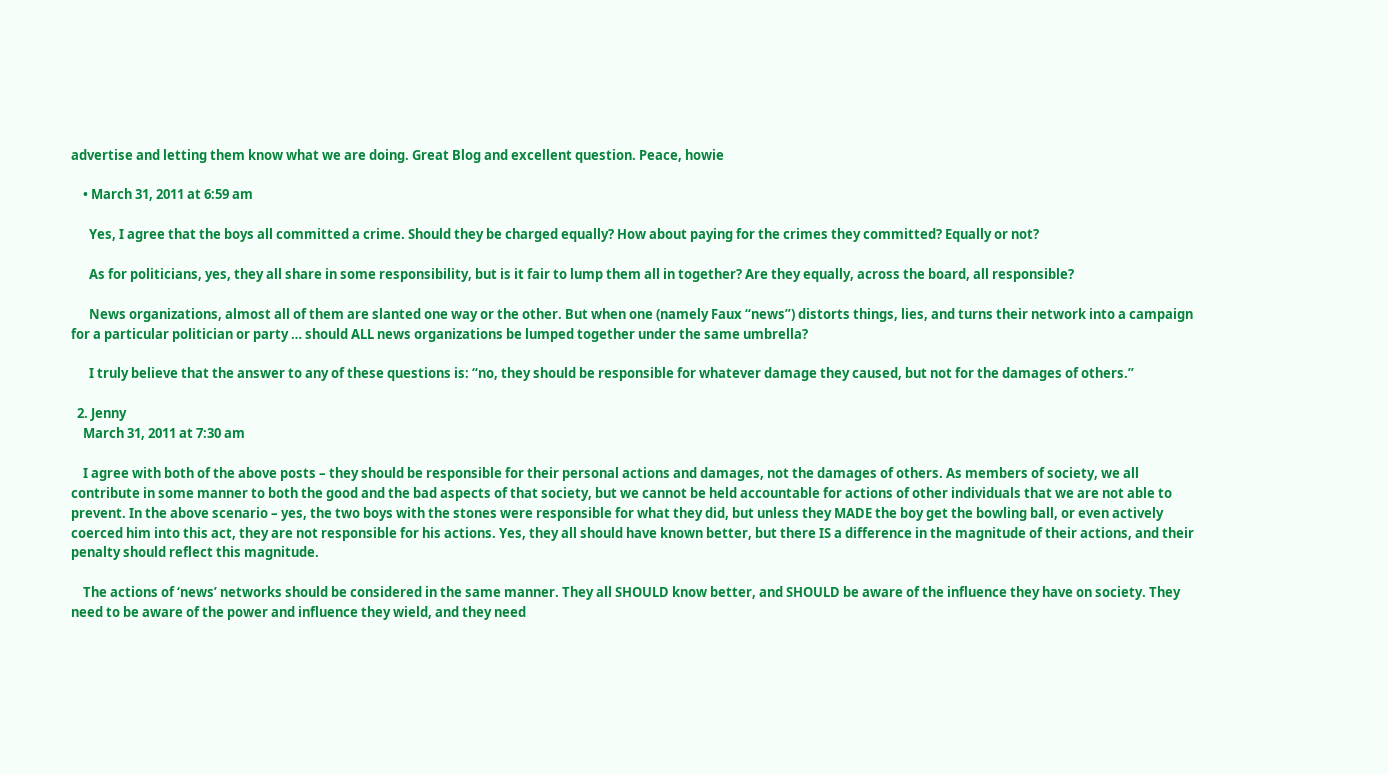advertise and letting them know what we are doing. Great Blog and excellent question. Peace, howie

    • March 31, 2011 at 6:59 am

      Yes, I agree that the boys all committed a crime. Should they be charged equally? How about paying for the crimes they committed? Equally or not?

      As for politicians, yes, they all share in some responsibility, but is it fair to lump them all in together? Are they equally, across the board, all responsible?

      News organizations, almost all of them are slanted one way or the other. But when one (namely Faux “news”) distorts things, lies, and turns their network into a campaign for a particular politician or party … should ALL news organizations be lumped together under the same umbrella?

      I truly believe that the answer to any of these questions is: “no, they should be responsible for whatever damage they caused, but not for the damages of others.”

  2. Jenny
    March 31, 2011 at 7:30 am

    I agree with both of the above posts – they should be responsible for their personal actions and damages, not the damages of others. As members of society, we all contribute in some manner to both the good and the bad aspects of that society, but we cannot be held accountable for actions of other individuals that we are not able to prevent. In the above scenario – yes, the two boys with the stones were responsible for what they did, but unless they MADE the boy get the bowling ball, or even actively coerced him into this act, they are not responsible for his actions. Yes, they all should have known better, but there IS a difference in the magnitude of their actions, and their penalty should reflect this magnitude.

    The actions of ‘news’ networks should be considered in the same manner. They all SHOULD know better, and SHOULD be aware of the influence they have on society. They need to be aware of the power and influence they wield, and they need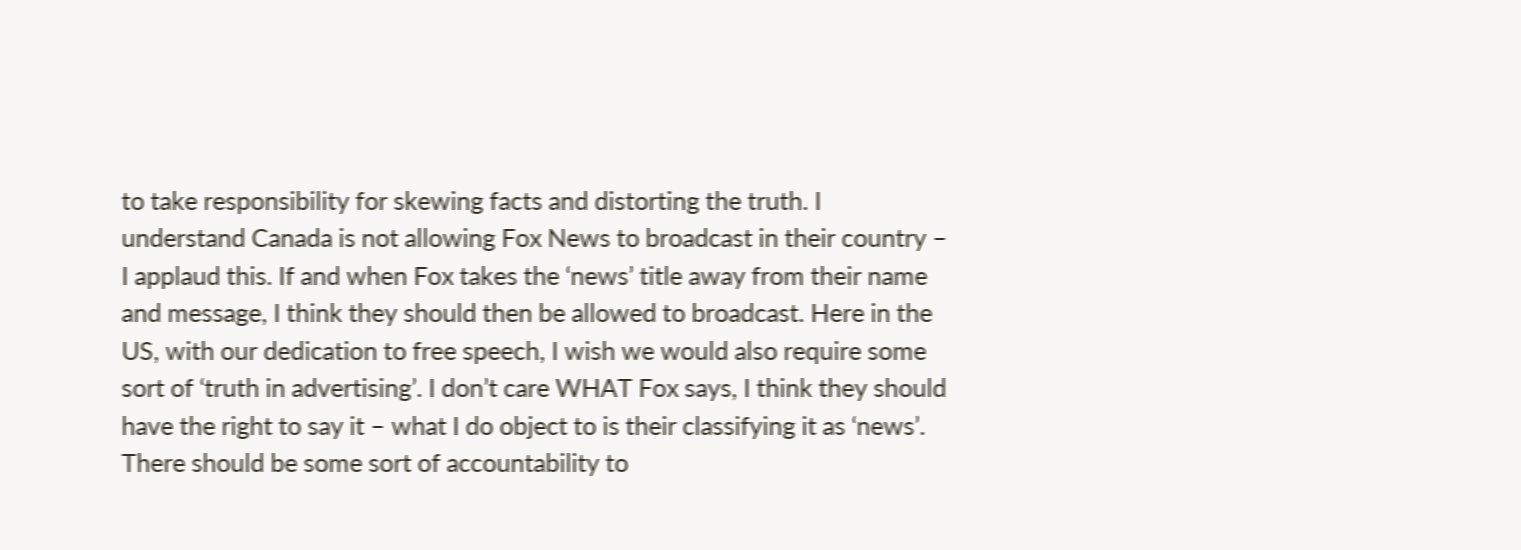to take responsibility for skewing facts and distorting the truth. I understand Canada is not allowing Fox News to broadcast in their country – I applaud this. If and when Fox takes the ‘news’ title away from their name and message, I think they should then be allowed to broadcast. Here in the US, with our dedication to free speech, I wish we would also require some sort of ‘truth in advertising’. I don’t care WHAT Fox says, I think they should have the right to say it – what I do object to is their classifying it as ‘news’. There should be some sort of accountability to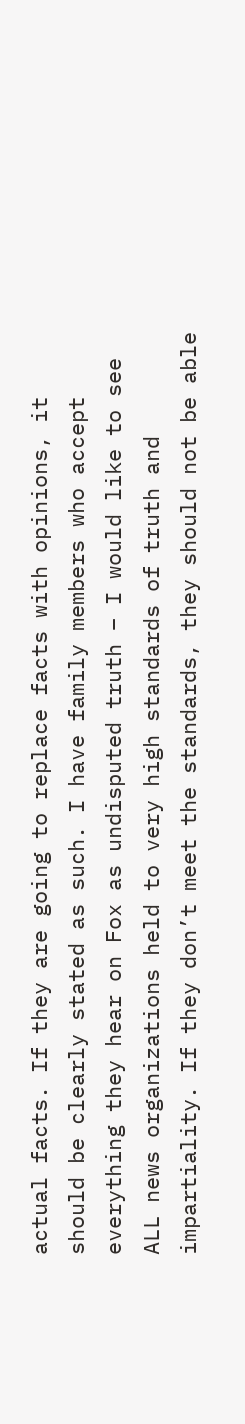actual facts. If they are going to replace facts with opinions, it should be clearly stated as such. I have family members who accept everything they hear on Fox as undisputed truth – I would like to see ALL news organizations held to very high standards of truth and impartiality. If they don’t meet the standards, they should not be able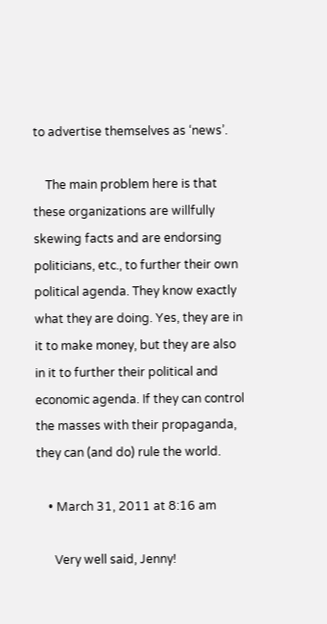to advertise themselves as ‘news’.

    The main problem here is that these organizations are willfully skewing facts and are endorsing politicians, etc., to further their own political agenda. They know exactly what they are doing. Yes, they are in it to make money, but they are also in it to further their political and economic agenda. If they can control the masses with their propaganda, they can (and do) rule the world.

    • March 31, 2011 at 8:16 am

      Very well said, Jenny!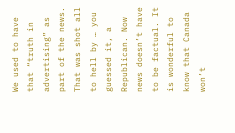We used to have that “truth in advertising” as part of the news. That was shot all to hell by … you guessed it, a Republican. Now news doesn’t have to be factual. It is wonderful to know that Canada won’t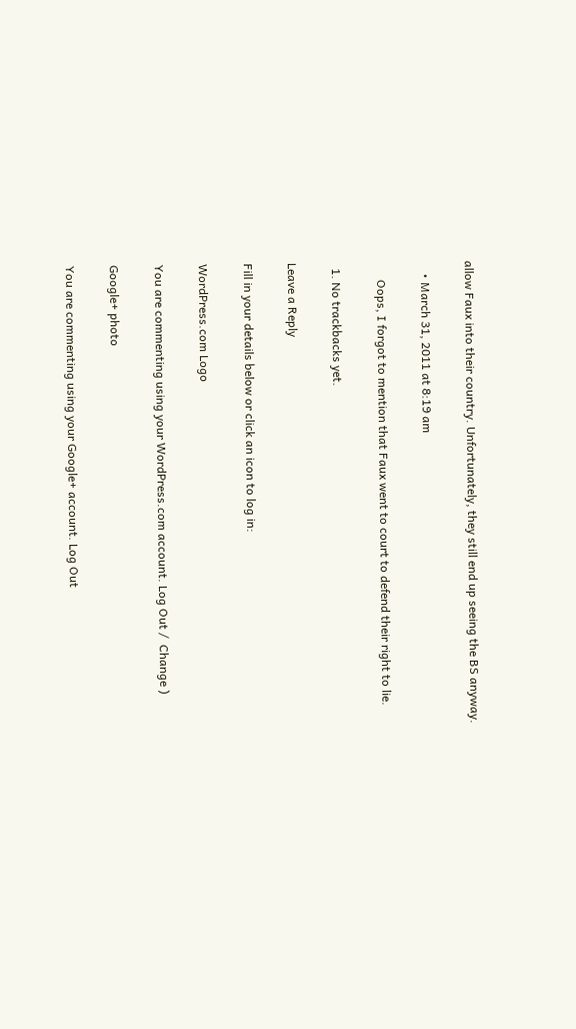allow Faux into their country. Unfortunately, they still end up seeing the BS anyway.

    • March 31, 2011 at 8:19 am

      Oops, I forgot to mention that Faux went to court to defend their right to lie.

  1. No trackbacks yet.

Leave a Reply

Fill in your details below or click an icon to log in:

WordPress.com Logo

You are commenting using your WordPress.com account. Log Out /  Change )

Google+ photo

You are commenting using your Google+ account. Log Out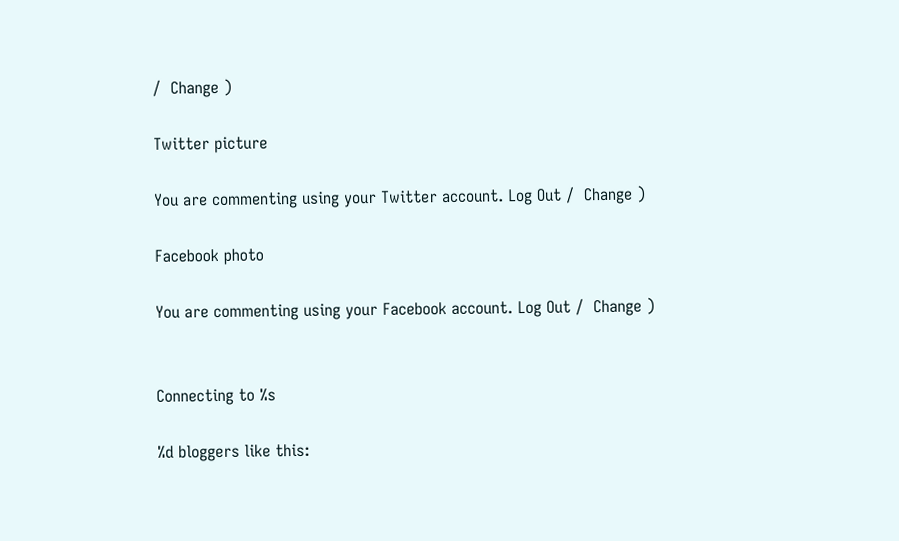/  Change )

Twitter picture

You are commenting using your Twitter account. Log Out /  Change )

Facebook photo

You are commenting using your Facebook account. Log Out /  Change )


Connecting to %s

%d bloggers like this: